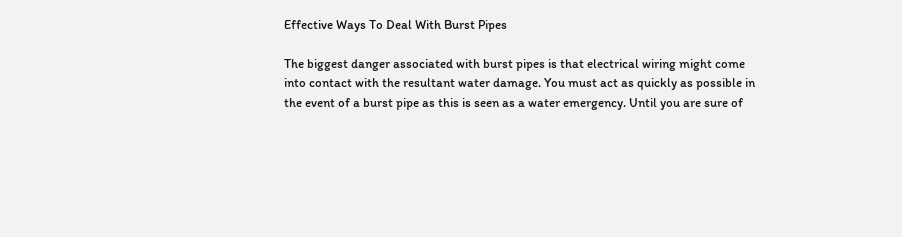Effective Ways To Deal With Burst Pipes

The biggest danger associated with burst pipes is that electrical wiring might come into contact with the resultant water damage. You must act as quickly as possible in the event of a burst pipe as this is seen as a water emergency. Until you are sure of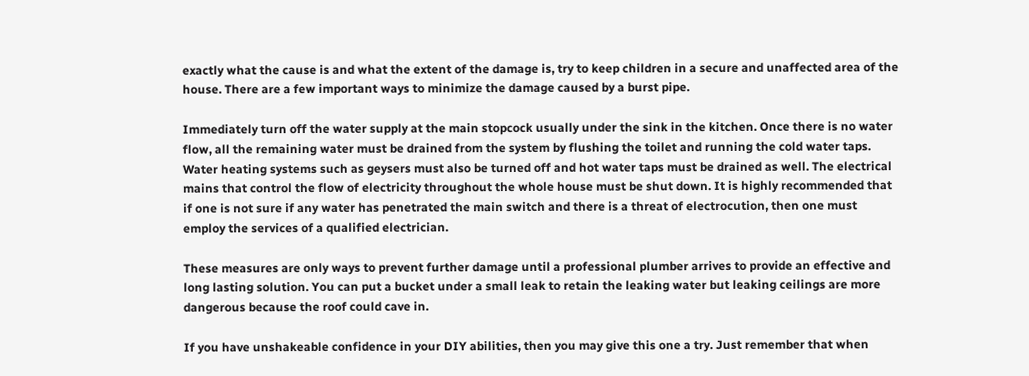exactly what the cause is and what the extent of the damage is, try to keep children in a secure and unaffected area of the house. There are a few important ways to minimize the damage caused by a burst pipe.

Immediately turn off the water supply at the main stopcock usually under the sink in the kitchen. Once there is no water flow, all the remaining water must be drained from the system by flushing the toilet and running the cold water taps. Water heating systems such as geysers must also be turned off and hot water taps must be drained as well. The electrical mains that control the flow of electricity throughout the whole house must be shut down. It is highly recommended that if one is not sure if any water has penetrated the main switch and there is a threat of electrocution, then one must employ the services of a qualified electrician.

These measures are only ways to prevent further damage until a professional plumber arrives to provide an effective and long lasting solution. You can put a bucket under a small leak to retain the leaking water but leaking ceilings are more dangerous because the roof could cave in.

If you have unshakeable confidence in your DIY abilities, then you may give this one a try. Just remember that when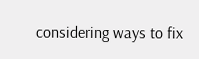considering ways to fix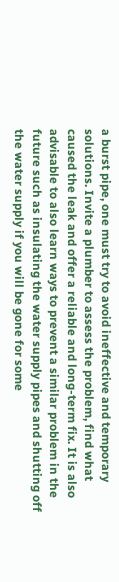a burst pipe, one must try to avoid ineffective and temporary solutions. Invite a plumber to assess the problem, find what caused the leak and offer a reliable and long-term fix. It is also advisable to also learn ways to prevent a similar problem in the future such as insulating the water supply pipes and shutting off the water supply if you will be gone for some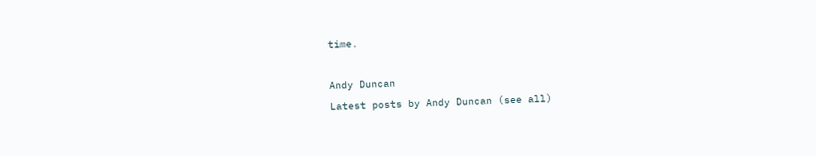time.

Andy Duncan
Latest posts by Andy Duncan (see all)